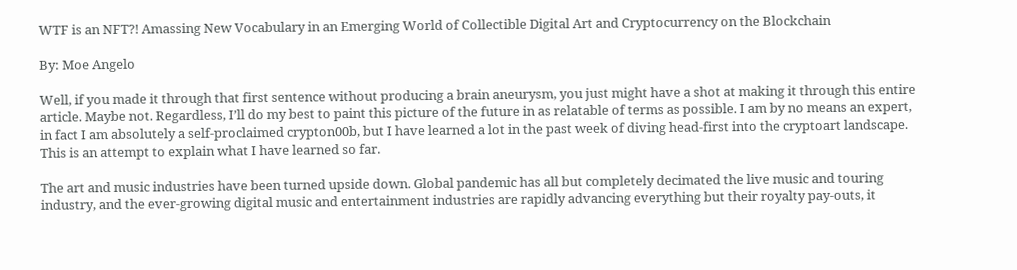WTF is an NFT?! Amassing New Vocabulary in an Emerging World of Collectible Digital Art and Cryptocurrency on the Blockchain

By: Moe Angelo

Well, if you made it through that first sentence without producing a brain aneurysm, you just might have a shot at making it through this entire article. Maybe not. Regardless, I’ll do my best to paint this picture of the future in as relatable of terms as possible. I am by no means an expert, in fact I am absolutely a self-proclaimed crypton00b, but I have learned a lot in the past week of diving head-first into the cryptoart landscape. This is an attempt to explain what I have learned so far.

The art and music industries have been turned upside down. Global pandemic has all but completely decimated the live music and touring industry, and the ever-growing digital music and entertainment industries are rapidly advancing everything but their royalty pay-outs, it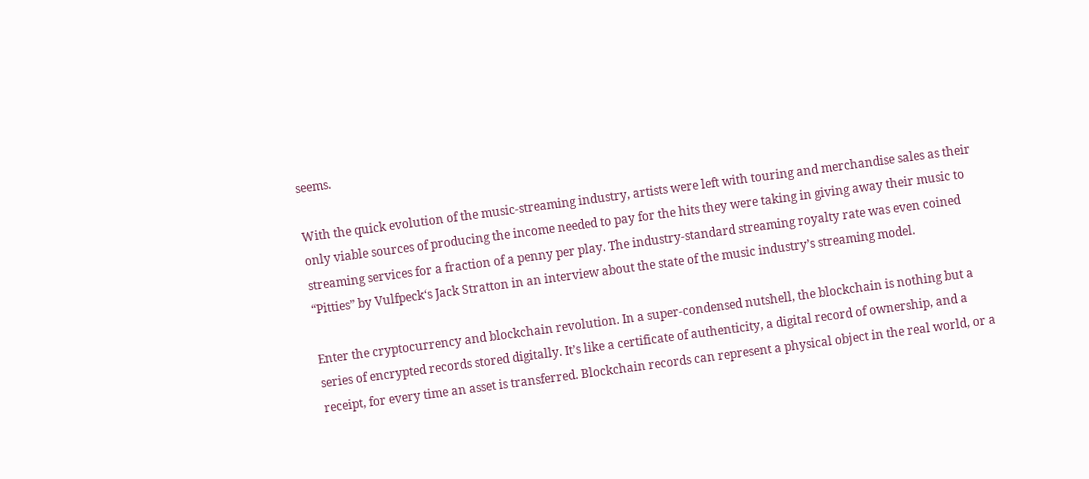seems.

With the quick evolution of the music-streaming industry, artists were left with touring and merchandise sales as their only viable sources of producing the income needed to pay for the hits they were taking in giving away their music to streaming services for a fraction of a penny per play. The industry-standard streaming royalty rate was even coined “Pitties” by Vulfpeck‘s Jack Stratton in an interview about the state of the music industry’s streaming model.

Enter the cryptocurrency and blockchain revolution. In a super-condensed nutshell, the blockchain is nothing but a series of encrypted records stored digitally. It’s like a certificate of authenticity, a digital record of ownership, and a receipt, for every time an asset is transferred. Blockchain records can represent a physical object in the real world, or a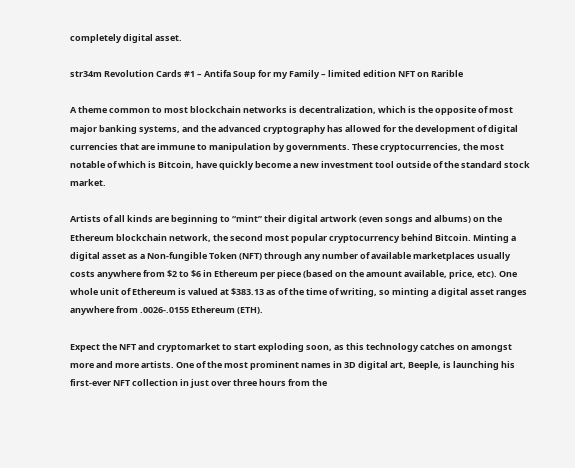completely digital asset.

str34m Revolution Cards #1 – Antifa Soup for my Family – limited edition NFT on Rarible

A theme common to most blockchain networks is decentralization, which is the opposite of most major banking systems, and the advanced cryptography has allowed for the development of digital currencies that are immune to manipulation by governments. These cryptocurrencies, the most notable of which is Bitcoin, have quickly become a new investment tool outside of the standard stock market.

Artists of all kinds are beginning to “mint” their digital artwork (even songs and albums) on the Ethereum blockchain network, the second most popular cryptocurrency behind Bitcoin. Minting a digital asset as a Non-fungible Token (NFT) through any number of available marketplaces usually costs anywhere from $2 to $6 in Ethereum per piece (based on the amount available, price, etc). One whole unit of Ethereum is valued at $383.13 as of the time of writing, so minting a digital asset ranges anywhere from .0026-.0155 Ethereum (ETH).

Expect the NFT and cryptomarket to start exploding soon, as this technology catches on amongst more and more artists. One of the most prominent names in 3D digital art, Beeple, is launching his first-ever NFT collection in just over three hours from the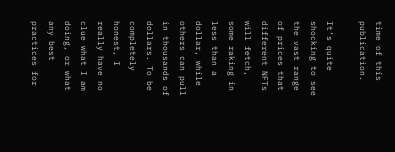time of this publication.

It’s quite shocking to see the vast range of prices that different NFTs will fetch, some raking in less than a dollar, while others can pull in thousands of dollars. To be completely honest, I really have no clue what I am doing, or what any best practices for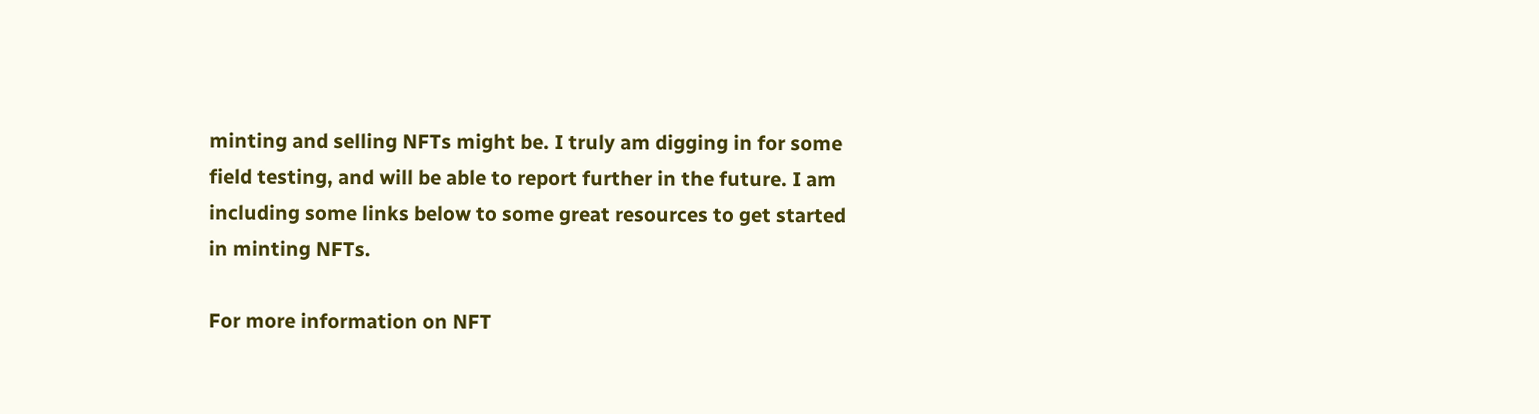minting and selling NFTs might be. I truly am digging in for some field testing, and will be able to report further in the future. I am including some links below to some great resources to get started in minting NFTs.

For more information on NFT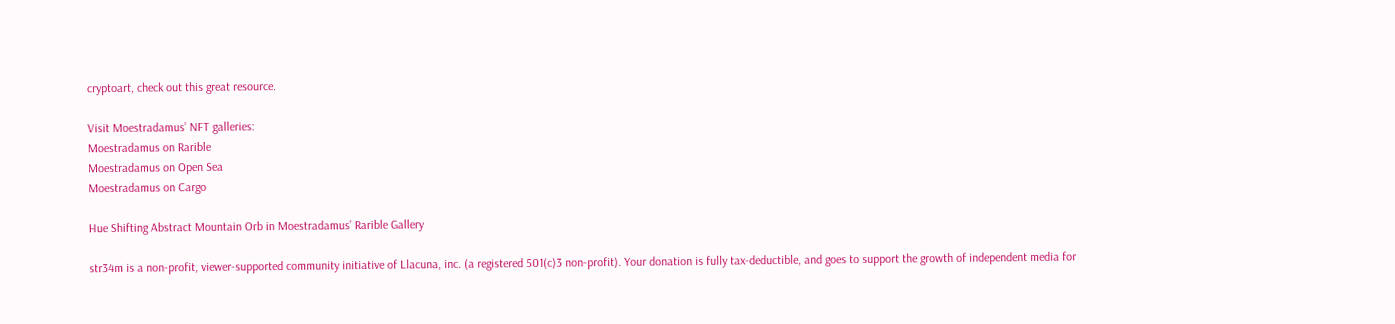cryptoart, check out this great resource.

Visit Moestradamus’ NFT galleries:
Moestradamus on Rarible
Moestradamus on Open Sea
Moestradamus on Cargo

Hue Shifting Abstract Mountain Orb in Moestradamus’ Rarible Gallery

str34m is a non-profit, viewer-supported community initiative of Llacuna, inc. (a registered 501(c)3 non-profit). Your donation is fully tax-deductible, and goes to support the growth of independent media for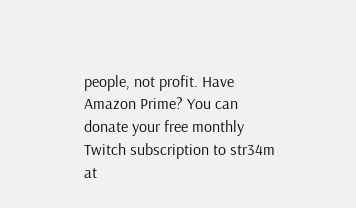people, not profit. Have Amazon Prime? You can donate your free monthly Twitch subscription to str34m at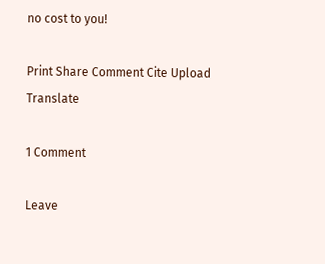no cost to you!

Print Share Comment Cite Upload Translate

1 Comment

Leave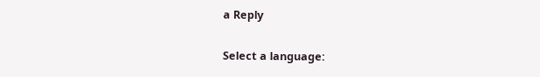a Reply

Select a language: